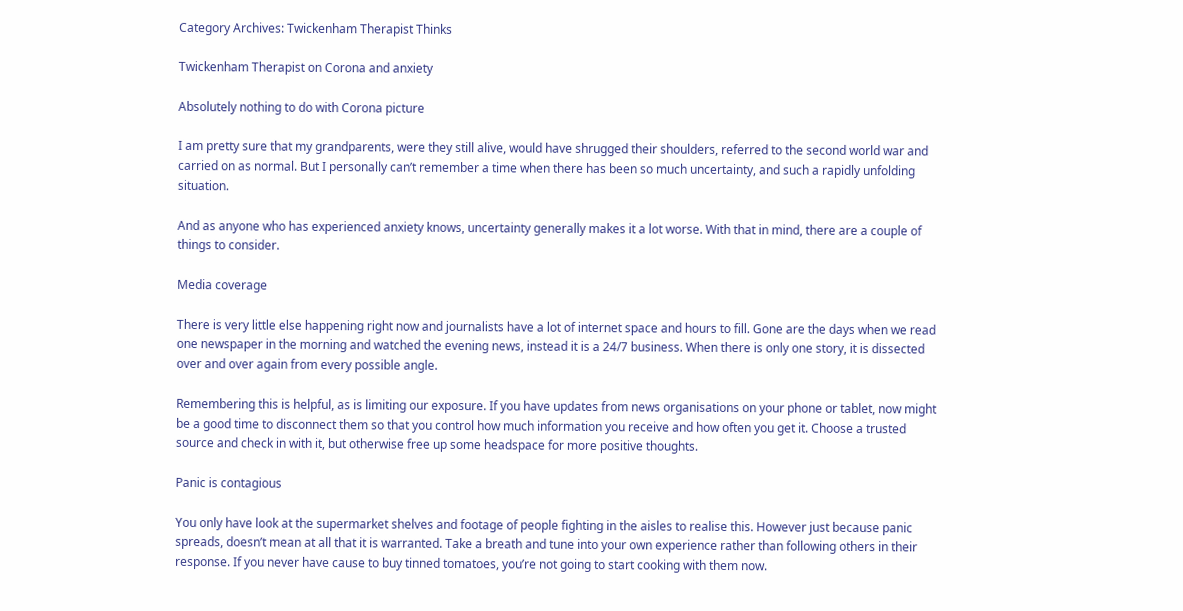Category Archives: Twickenham Therapist Thinks

Twickenham Therapist on Corona and anxiety

Absolutely nothing to do with Corona picture

I am pretty sure that my grandparents, were they still alive, would have shrugged their shoulders, referred to the second world war and carried on as normal. But I personally can’t remember a time when there has been so much uncertainty, and such a rapidly unfolding situation.

And as anyone who has experienced anxiety knows, uncertainty generally makes it a lot worse. With that in mind, there are a couple of things to consider.

Media coverage

There is very little else happening right now and journalists have a lot of internet space and hours to fill. Gone are the days when we read one newspaper in the morning and watched the evening news, instead it is a 24/7 business. When there is only one story, it is dissected over and over again from every possible angle.

Remembering this is helpful, as is limiting our exposure. If you have updates from news organisations on your phone or tablet, now might be a good time to disconnect them so that you control how much information you receive and how often you get it. Choose a trusted source and check in with it, but otherwise free up some headspace for more positive thoughts.

Panic is contagious

You only have look at the supermarket shelves and footage of people fighting in the aisles to realise this. However just because panic spreads, doesn’t mean at all that it is warranted. Take a breath and tune into your own experience rather than following others in their response. If you never have cause to buy tinned tomatoes, you’re not going to start cooking with them now.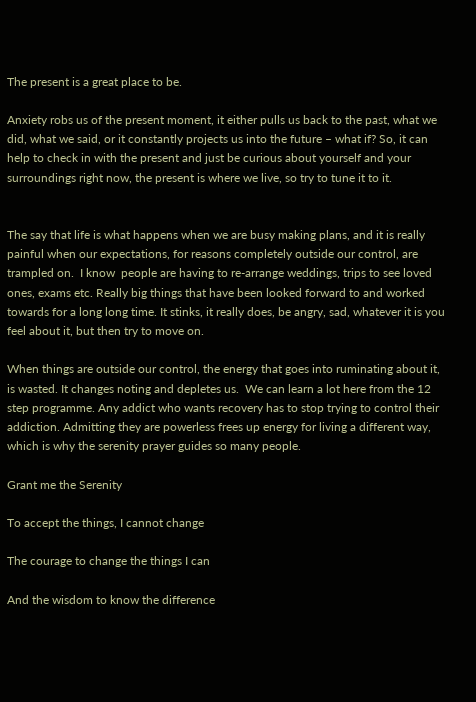The present is a great place to be.

Anxiety robs us of the present moment, it either pulls us back to the past, what we did, what we said, or it constantly projects us into the future – what if? So, it can help to check in with the present and just be curious about yourself and your surroundings right now, the present is where we live, so try to tune it to it.


The say that life is what happens when we are busy making plans, and it is really painful when our expectations, for reasons completely outside our control, are trampled on.  I know  people are having to re-arrange weddings, trips to see loved ones, exams etc. Really big things that have been looked forward to and worked towards for a long long time. It stinks, it really does, be angry, sad, whatever it is you feel about it, but then try to move on.

When things are outside our control, the energy that goes into ruminating about it, is wasted. It changes noting and depletes us.  We can learn a lot here from the 12 step programme. Any addict who wants recovery has to stop trying to control their addiction. Admitting they are powerless frees up energy for living a different way, which is why the serenity prayer guides so many people.

Grant me the Serenity

To accept the things, I cannot change

The courage to change the things I can

And the wisdom to know the difference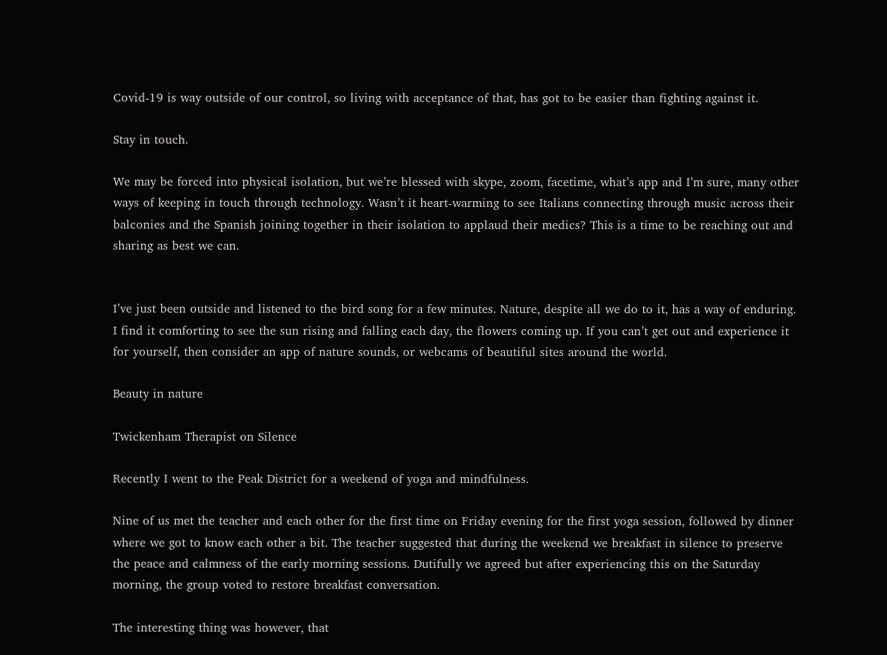Covid-19 is way outside of our control, so living with acceptance of that, has got to be easier than fighting against it.

Stay in touch.

We may be forced into physical isolation, but we’re blessed with skype, zoom, facetime, what’s app and I’m sure, many other ways of keeping in touch through technology. Wasn’t it heart-warming to see Italians connecting through music across their balconies and the Spanish joining together in their isolation to applaud their medics? This is a time to be reaching out and sharing as best we can.


I’ve just been outside and listened to the bird song for a few minutes. Nature, despite all we do to it, has a way of enduring. I find it comforting to see the sun rising and falling each day, the flowers coming up. If you can’t get out and experience it for yourself, then consider an app of nature sounds, or webcams of beautiful sites around the world.

Beauty in nature

Twickenham Therapist on Silence

Recently I went to the Peak District for a weekend of yoga and mindfulness.

Nine of us met the teacher and each other for the first time on Friday evening for the first yoga session, followed by dinner where we got to know each other a bit. The teacher suggested that during the weekend we breakfast in silence to preserve the peace and calmness of the early morning sessions. Dutifully we agreed but after experiencing this on the Saturday morning, the group voted to restore breakfast conversation.

The interesting thing was however, that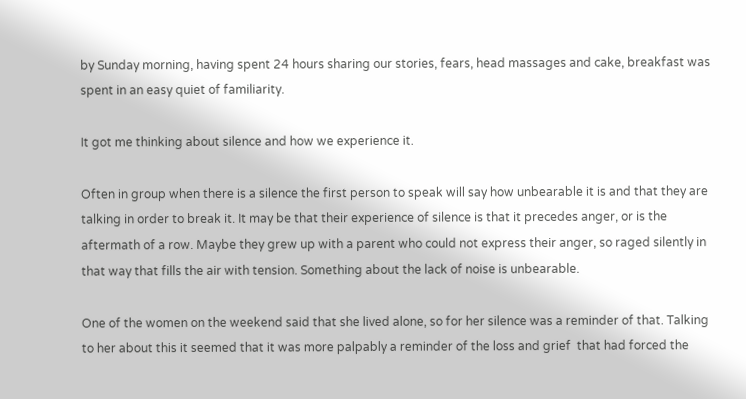by Sunday morning, having spent 24 hours sharing our stories, fears, head massages and cake, breakfast was spent in an easy quiet of familiarity.

It got me thinking about silence and how we experience it.

Often in group when there is a silence the first person to speak will say how unbearable it is and that they are talking in order to break it. It may be that their experience of silence is that it precedes anger, or is the aftermath of a row. Maybe they grew up with a parent who could not express their anger, so raged silently in that way that fills the air with tension. Something about the lack of noise is unbearable.

One of the women on the weekend said that she lived alone, so for her silence was a reminder of that. Talking to her about this it seemed that it was more palpably a reminder of the loss and grief  that had forced the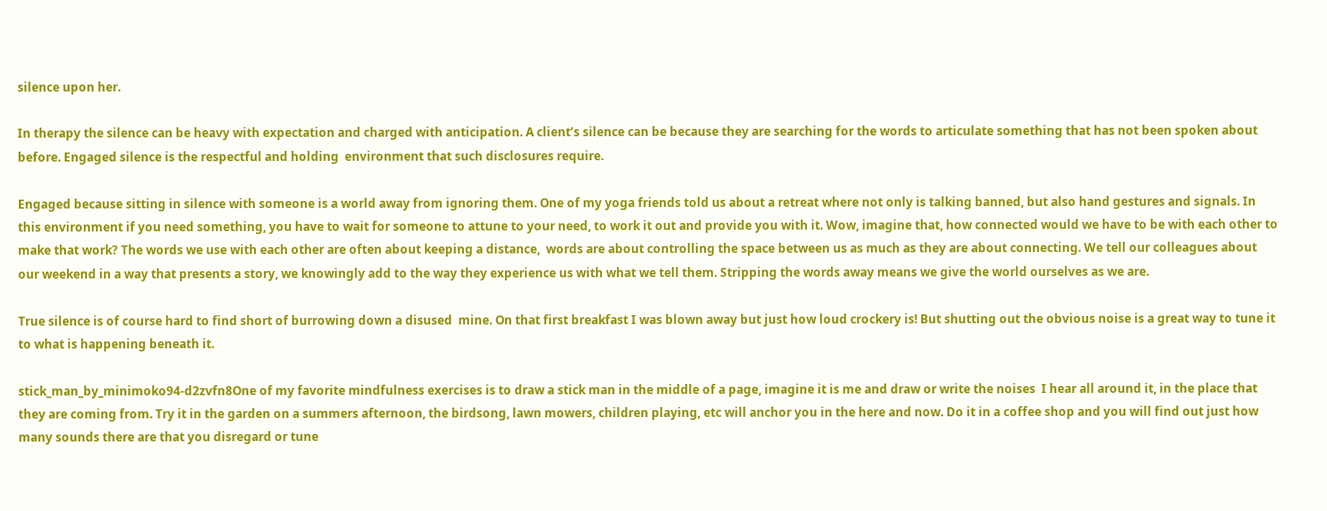silence upon her.

In therapy the silence can be heavy with expectation and charged with anticipation. A client’s silence can be because they are searching for the words to articulate something that has not been spoken about before. Engaged silence is the respectful and holding  environment that such disclosures require.

Engaged because sitting in silence with someone is a world away from ignoring them. One of my yoga friends told us about a retreat where not only is talking banned, but also hand gestures and signals. In this environment if you need something, you have to wait for someone to attune to your need, to work it out and provide you with it. Wow, imagine that, how connected would we have to be with each other to make that work? The words we use with each other are often about keeping a distance,  words are about controlling the space between us as much as they are about connecting. We tell our colleagues about our weekend in a way that presents a story, we knowingly add to the way they experience us with what we tell them. Stripping the words away means we give the world ourselves as we are.

True silence is of course hard to find short of burrowing down a disused  mine. On that first breakfast I was blown away but just how loud crockery is! But shutting out the obvious noise is a great way to tune it to what is happening beneath it.

stick_man_by_minimoko94-d2zvfn8One of my favorite mindfulness exercises is to draw a stick man in the middle of a page, imagine it is me and draw or write the noises  I hear all around it, in the place that they are coming from. Try it in the garden on a summers afternoon, the birdsong, lawn mowers, children playing, etc will anchor you in the here and now. Do it in a coffee shop and you will find out just how many sounds there are that you disregard or tune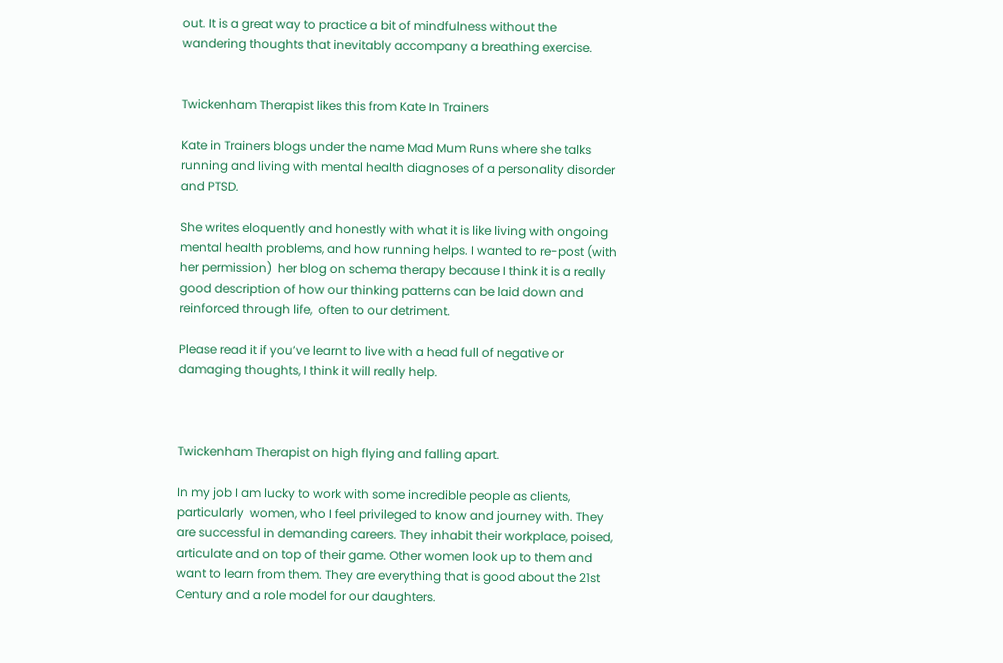out. It is a great way to practice a bit of mindfulness without the wandering thoughts that inevitably accompany a breathing exercise.


Twickenham Therapist likes this from Kate In Trainers

Kate in Trainers blogs under the name Mad Mum Runs where she talks running and living with mental health diagnoses of a personality disorder and PTSD.

She writes eloquently and honestly with what it is like living with ongoing mental health problems, and how running helps. I wanted to re-post (with her permission)  her blog on schema therapy because I think it is a really good description of how our thinking patterns can be laid down and reinforced through life,  often to our detriment.

Please read it if you’ve learnt to live with a head full of negative or damaging thoughts, I think it will really help.



Twickenham Therapist on high flying and falling apart.

In my job I am lucky to work with some incredible people as clients, particularly  women, who I feel privileged to know and journey with. They are successful in demanding careers. They inhabit their workplace, poised, articulate and on top of their game. Other women look up to them and want to learn from them. They are everything that is good about the 21st Century and a role model for our daughters.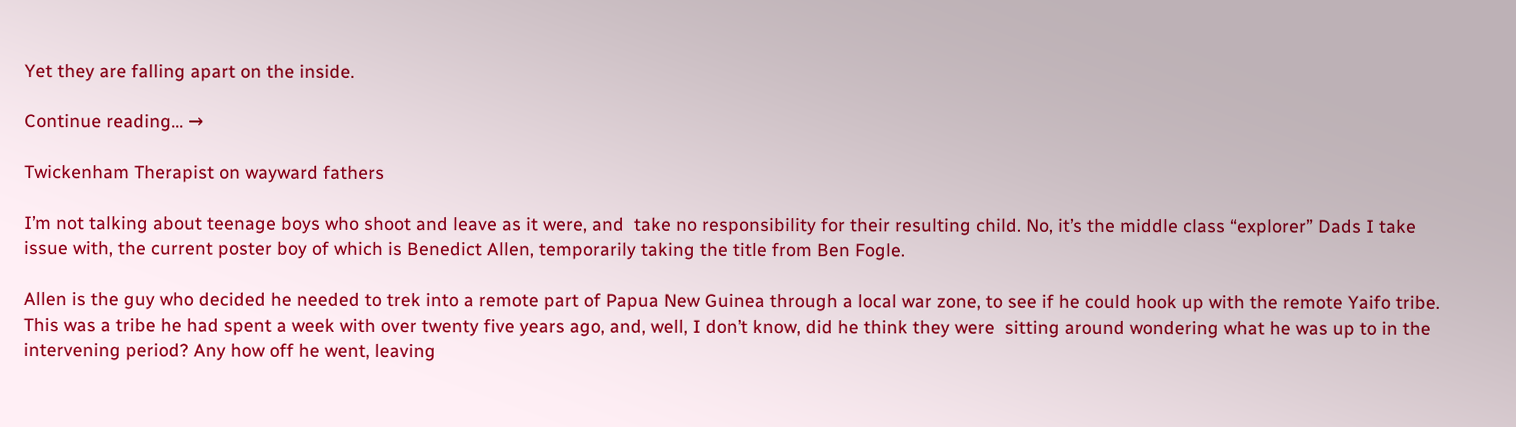Yet they are falling apart on the inside.

Continue reading… →

Twickenham Therapist on wayward fathers

I’m not talking about teenage boys who shoot and leave as it were, and  take no responsibility for their resulting child. No, it’s the middle class “explorer” Dads I take issue with, the current poster boy of which is Benedict Allen, temporarily taking the title from Ben Fogle.

Allen is the guy who decided he needed to trek into a remote part of Papua New Guinea through a local war zone, to see if he could hook up with the remote Yaifo tribe. This was a tribe he had spent a week with over twenty five years ago, and, well, I don’t know, did he think they were  sitting around wondering what he was up to in the intervening period? Any how off he went, leaving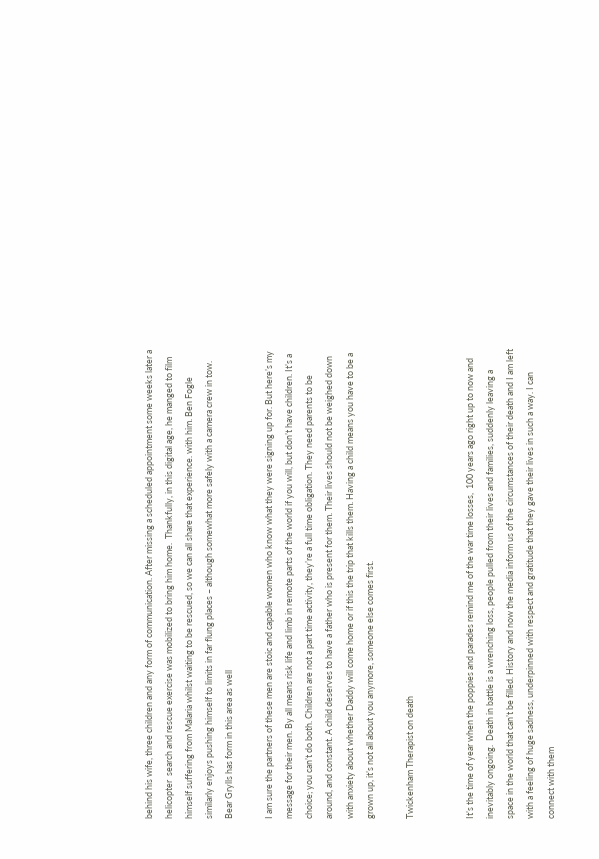behind his wife, three children and any form of communication. After missing a scheduled appointment some weeks later a helicopter  search and rescue exercise was mobilized to bring him home.  Thankfully, in this digital age, he manged to film himself suffering from Malaria whilst waiting to be rescued, so we can all share that experience. with him. Ben Fogle similarly enjoys pushing himself to limits in far flung places – although somewhat more safely with a camera crew in tow. Bear Grylls has form in this area as well

I am sure the partners of these men are stoic and capable women who know what they were signing up for. But here’s my message for their men. By all means risk life and limb in remote parts of the world if you will, but don’t have children. It’s a choice; you can’t do both. Children are not a part time activity, they’re a full time obligation. They need parents to be around, and constant. A child deserves to have a father who is present for them. Their lives should not be weighed down with anxiety about whether Daddy will come home or if this the trip that kills them. Having a child means you have to be a grown up, it’s not all about you anymore, someone else comes first.

Twickenham Therapist on death


It’s the time of year when the poppies and parades remind me of the war time losses,  100 years ago right up to now and inevitably ongoing.  Death in battle is a wrenching loss, people pulled from their lives and families, suddenly leaving a space in the world that can’t be filled. History and now the media inform us of the circumstances of their death and I am left with a feeling of huge sadness, underpinned with respect and gratitude that they gave their lives in such a way. I can connect with them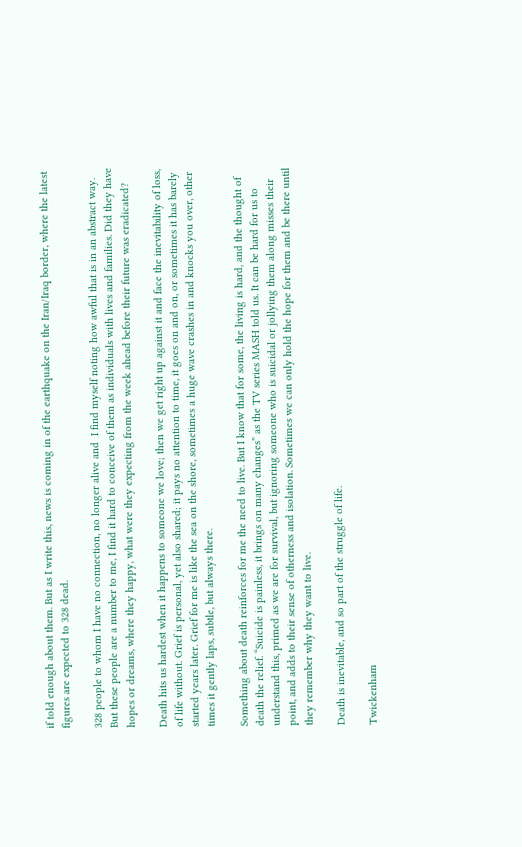if told enough about them. But as I write this, news is coming in of the earthquake on the Iran/Iraq border, where the latest figures are expected to 328 dead.

328 people to whom I have no connection, no longer alive and  I find myself noting how awful that is in an abstract way. But these people are a number to me, I find it hard to conceive of them as individuals with lives and families. Did they have hopes or dreams, where they happy, what were they expecting from the week ahead before their future was eradicated?

Death hits us hardest when it happens to someone we love; then we get right up against it and face the inevitability of loss, of life without. Grief is personal, yet also shared; it pays no attention to time, it goes on and on, or sometimes it has barely started years later. Grief for me is like the sea on the shore, sometimes a huge wave crashes in and knocks you over, other times it gently laps, subtle, but always there.

Something about death reinforces for me the need to live. But I know that for some, the living is hard, and the thought of death the relief. “Suicide is painless, it brings on many changes” as the TV series MASH told us. It can be hard for us to understand this, primed as we are for survival, but ignoring someone who is suicidal or jollying them along misses their point, and adds to their sense of otherness and isolation. Sometimes we can only hold the hope for them and be there until they remember why they want to live.

Death is inevitable, and so part of the struggle of life.

Twickenham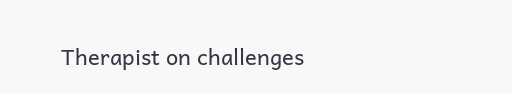Therapist on challenges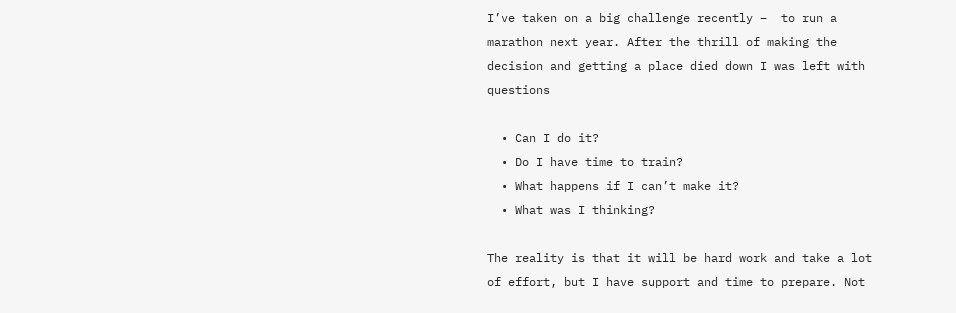I’ve taken on a big challenge recently –  to run a marathon next year. After the thrill of making the decision and getting a place died down I was left with questions

  • Can I do it?
  • Do I have time to train?
  • What happens if I can’t make it?
  • What was I thinking?

The reality is that it will be hard work and take a lot of effort, but I have support and time to prepare. Not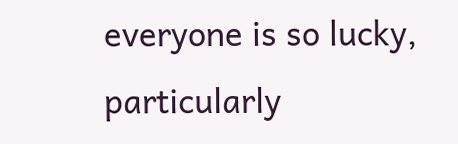everyone is so lucky, particularly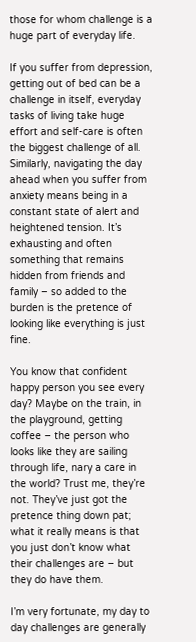those for whom challenge is a huge part of everyday life.

If you suffer from depression, getting out of bed can be a challenge in itself, everyday tasks of living take huge effort and self-care is often the biggest challenge of all. Similarly, navigating the day ahead when you suffer from anxiety means being in a constant state of alert and heightened tension. It’s exhausting and often something that remains hidden from friends and family – so added to the burden is the pretence of looking like everything is just fine.

You know that confident happy person you see every day? Maybe on the train, in the playground, getting coffee – the person who looks like they are sailing through life, nary a care in the world? Trust me, they’re not. They’ve just got the pretence thing down pat; what it really means is that you just don’t know what their challenges are – but they do have them.

I’m very fortunate, my day to day challenges are generally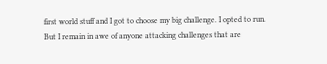first world stuff and I got to choose my big challenge. I opted to run. But I remain in awe of anyone attacking challenges that are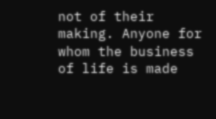not of their making. Anyone for whom the business of life is made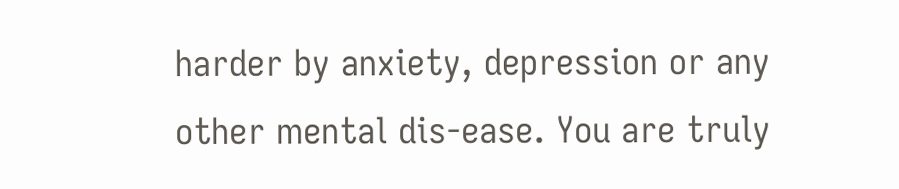harder by anxiety, depression or any other mental dis-ease. You are truly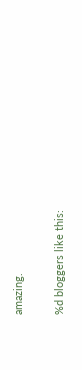amazing.

%d bloggers like this: